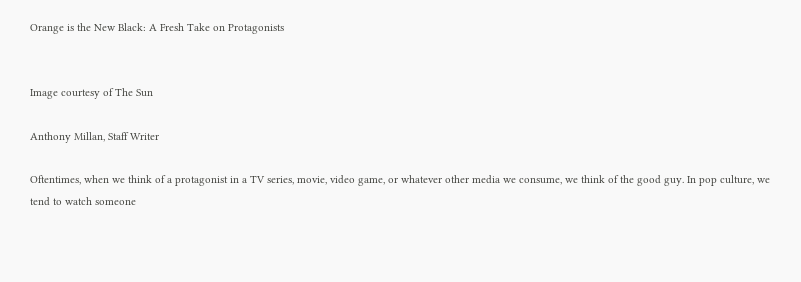Orange is the New Black: A Fresh Take on Protagonists


Image courtesy of The Sun

Anthony Millan, Staff Writer

Oftentimes, when we think of a protagonist in a TV series, movie, video game, or whatever other media we consume, we think of the good guy. In pop culture, we tend to watch someone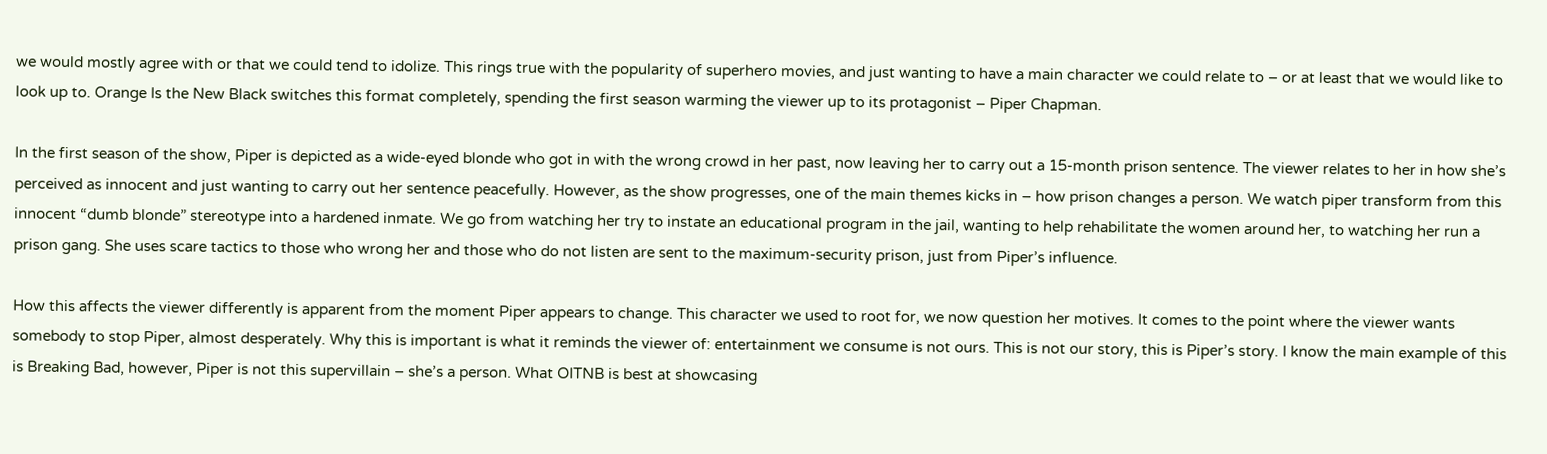we would mostly agree with or that we could tend to idolize. This rings true with the popularity of superhero movies, and just wanting to have a main character we could relate to – or at least that we would like to look up to. Orange Is the New Black switches this format completely, spending the first season warming the viewer up to its protagonist – Piper Chapman.

In the first season of the show, Piper is depicted as a wide-eyed blonde who got in with the wrong crowd in her past, now leaving her to carry out a 15-month prison sentence. The viewer relates to her in how she’s perceived as innocent and just wanting to carry out her sentence peacefully. However, as the show progresses, one of the main themes kicks in – how prison changes a person. We watch piper transform from this innocent “dumb blonde” stereotype into a hardened inmate. We go from watching her try to instate an educational program in the jail, wanting to help rehabilitate the women around her, to watching her run a prison gang. She uses scare tactics to those who wrong her and those who do not listen are sent to the maximum-security prison, just from Piper’s influence.

How this affects the viewer differently is apparent from the moment Piper appears to change. This character we used to root for, we now question her motives. It comes to the point where the viewer wants somebody to stop Piper, almost desperately. Why this is important is what it reminds the viewer of: entertainment we consume is not ours. This is not our story, this is Piper’s story. I know the main example of this is Breaking Bad, however, Piper is not this supervillain – she’s a person. What OITNB is best at showcasing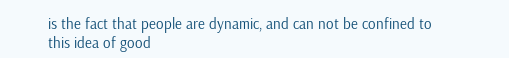is the fact that people are dynamic, and can not be confined to this idea of good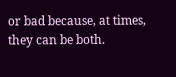or bad because, at times, they can be both.